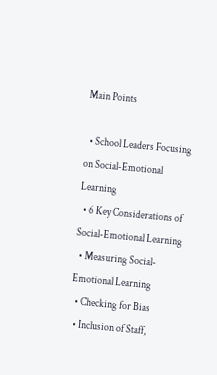Main Points

  • School Leaders Focusing on Social-Emotional Learning
  • 6 Key Considerations of Social-Emotional Learning
  • Measuring Social-Emotional Learning
  • Checking for Bias
  • Inclusion of Staff,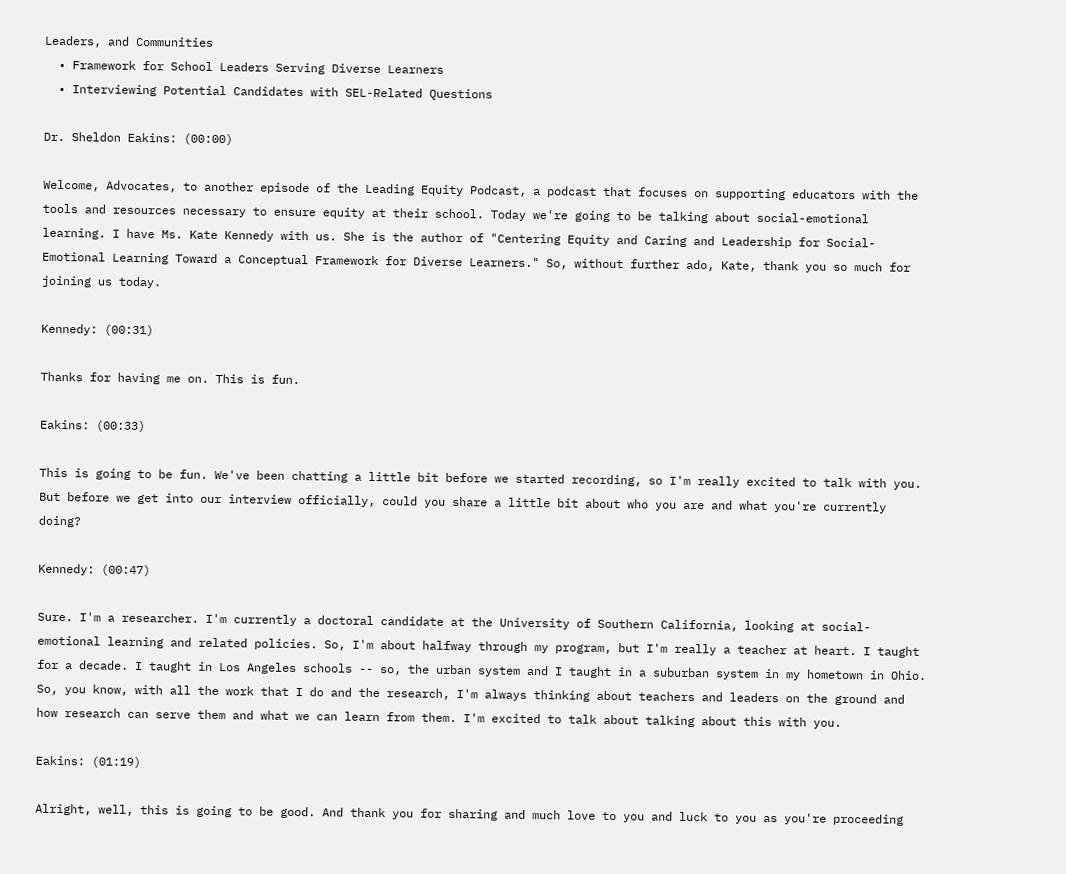Leaders, and Communities
  • Framework for School Leaders Serving Diverse Learners
  • Interviewing Potential Candidates with SEL-Related Questions

Dr. Sheldon Eakins: (00:00)

Welcome, Advocates, to another episode of the Leading Equity Podcast, a podcast that focuses on supporting educators with the tools and resources necessary to ensure equity at their school. Today we're going to be talking about social-emotional learning. I have Ms. Kate Kennedy with us. She is the author of "Centering Equity and Caring and Leadership for Social-Emotional Learning Toward a Conceptual Framework for Diverse Learners." So, without further ado, Kate, thank you so much for joining us today.

Kennedy: (00:31)

Thanks for having me on. This is fun.

Eakins: (00:33)

This is going to be fun. We've been chatting a little bit before we started recording, so I'm really excited to talk with you. But before we get into our interview officially, could you share a little bit about who you are and what you're currently doing?

Kennedy: (00:47)

Sure. I'm a researcher. I'm currently a doctoral candidate at the University of Southern California, looking at social-emotional learning and related policies. So, I'm about halfway through my program, but I'm really a teacher at heart. I taught for a decade. I taught in Los Angeles schools -- so, the urban system and I taught in a suburban system in my hometown in Ohio. So, you know, with all the work that I do and the research, I'm always thinking about teachers and leaders on the ground and how research can serve them and what we can learn from them. I'm excited to talk about talking about this with you.

Eakins: (01:19)

Alright, well, this is going to be good. And thank you for sharing and much love to you and luck to you as you're proceeding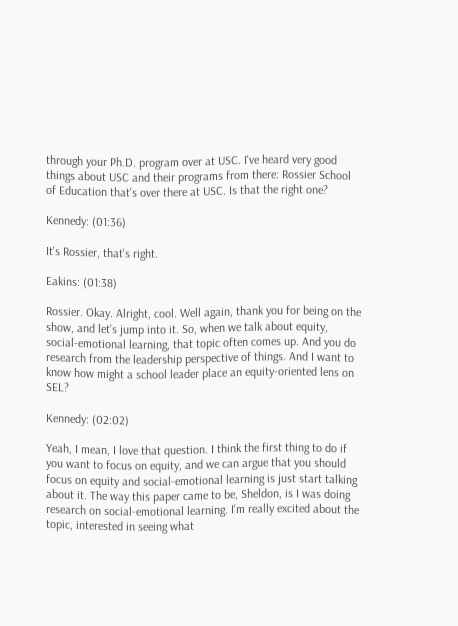through your Ph.D. program over at USC. I've heard very good things about USC and their programs from there: Rossier School of Education that's over there at USC. Is that the right one?

Kennedy: (01:36)

It's Rossier, that's right.

Eakins: (01:38)

Rossier. Okay. Alright, cool. Well again, thank you for being on the show, and let's jump into it. So, when we talk about equity, social-emotional learning, that topic often comes up. And you do research from the leadership perspective of things. And I want to know how might a school leader place an equity-oriented lens on SEL?

Kennedy: (02:02)

Yeah, I mean, I love that question. I think the first thing to do if you want to focus on equity, and we can argue that you should focus on equity and social-emotional learning is just start talking about it. The way this paper came to be, Sheldon, is I was doing research on social-emotional learning. I'm really excited about the topic, interested in seeing what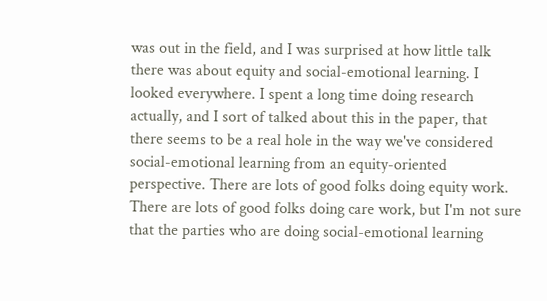was out in the field, and I was surprised at how little talk there was about equity and social-emotional learning. I looked everywhere. I spent a long time doing research actually, and I sort of talked about this in the paper, that there seems to be a real hole in the way we've considered social-emotional learning from an equity-oriented perspective. There are lots of good folks doing equity work. There are lots of good folks doing care work, but I'm not sure that the parties who are doing social-emotional learning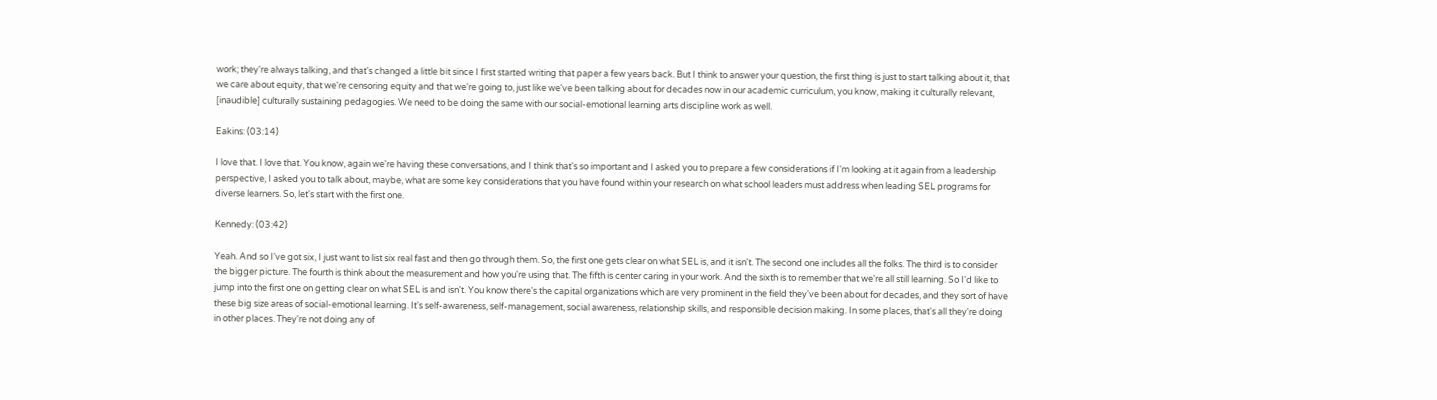work; they're always talking, and that's changed a little bit since I first started writing that paper a few years back. But I think to answer your question, the first thing is just to start talking about it, that we care about equity, that we're censoring equity and that we're going to, just like we've been talking about for decades now in our academic curriculum, you know, making it culturally relevant, [inaudible] culturally sustaining pedagogies. We need to be doing the same with our social-emotional learning arts discipline work as well.

Eakins: (03:14)

I love that. I love that. You know, again we're having these conversations, and I think that's so important and I asked you to prepare a few considerations if I'm looking at it again from a leadership perspective, I asked you to talk about, maybe, what are some key considerations that you have found within your research on what school leaders must address when leading SEL programs for diverse learners. So, let's start with the first one.

Kennedy: (03:42)

Yeah. And so I've got six, I just want to list six real fast and then go through them. So, the first one gets clear on what SEL is, and it isn't. The second one includes all the folks. The third is to consider the bigger picture. The fourth is think about the measurement and how you're using that. The fifth is center caring in your work. And the sixth is to remember that we're all still learning. So I'd like to jump into the first one on getting clear on what SEL is and isn't. You know there's the capital organizations which are very prominent in the field they've been about for decades, and they sort of have these big size areas of social-emotional learning. It's self-awareness, self-management, social awareness, relationship skills, and responsible decision making. In some places, that's all they're doing in other places. They're not doing any of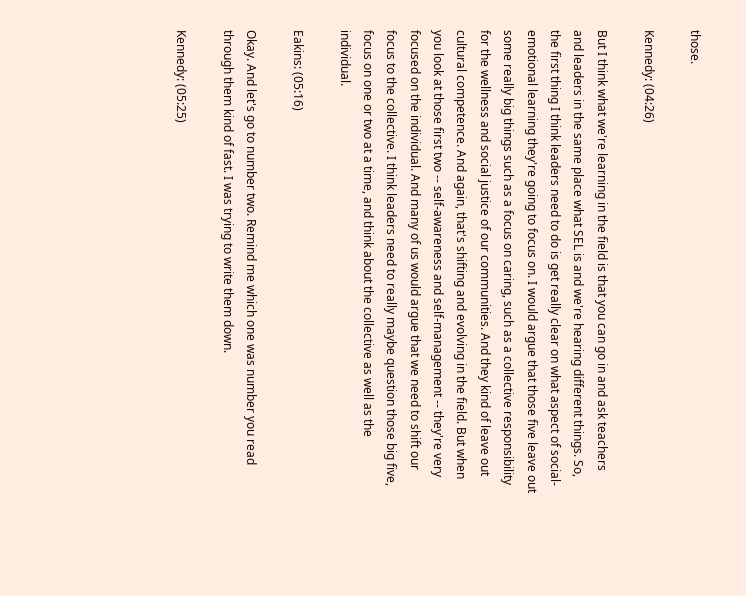those.

Kennedy: (04:26)

But I think what we're learning in the field is that you can go in and ask teachers and leaders in the same place what SEL is and we're hearing different things. So, the first thing I think leaders need to do is get really clear on what aspect of social-emotional learning they're going to focus on. I would argue that those five leave out some really big things such as a focus on caring, such as a collective responsibility for the wellness and social justice of our communities. And they kind of leave out cultural competence. And again, that's shifting and evolving in the field. But when you look at those first two -- self-awareness and self-management -- they're very focused on the individual. And many of us would argue that we need to shift our focus to the collective. I think leaders need to really maybe question those big five, focus on one or two at a time, and think about the collective as well as the individual.

Eakins: (05:16)

Okay. And let's go to number two. Remind me which one was number you read through them kind of fast. I was trying to write them down.

Kennedy: (05:25)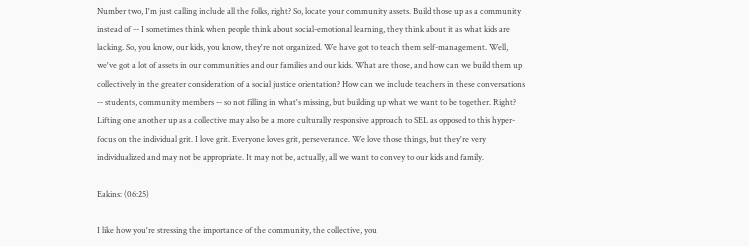Number two, I'm just calling include all the folks, right? So, locate your community assets. Build those up as a community instead of -- I sometimes think when people think about social-emotional learning, they think about it as what kids are lacking. So, you know, our kids, you know, they're not organized. We have got to teach them self-management. Well, we've got a lot of assets in our communities and our families and our kids. What are those, and how can we build them up collectively in the greater consideration of a social justice orientation? How can we include teachers in these conversations -- students, community members -- so not filling in what's missing, but building up what we want to be together. Right? Lifting one another up as a collective may also be a more culturally responsive approach to SEL as opposed to this hyper-focus on the individual grit. I love grit. Everyone loves grit, perseverance. We love those things, but they're very individualized and may not be appropriate. It may not be, actually, all we want to convey to our kids and family.

Eakins: (06:25)

I like how you're stressing the importance of the community, the collective, you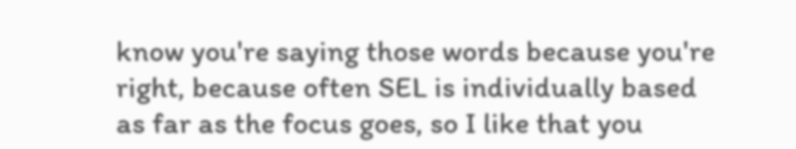know you're saying those words because you're right, because often SEL is individually based as far as the focus goes, so I like that you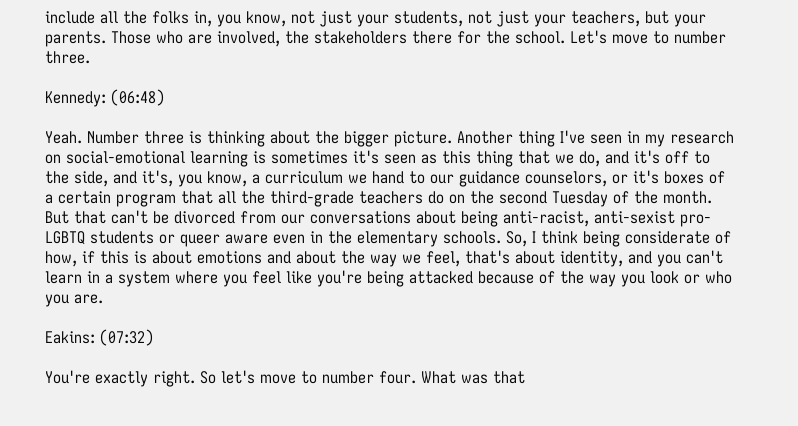include all the folks in, you know, not just your students, not just your teachers, but your parents. Those who are involved, the stakeholders there for the school. Let's move to number three.

Kennedy: (06:48)

Yeah. Number three is thinking about the bigger picture. Another thing I've seen in my research on social-emotional learning is sometimes it's seen as this thing that we do, and it's off to the side, and it's, you know, a curriculum we hand to our guidance counselors, or it's boxes of a certain program that all the third-grade teachers do on the second Tuesday of the month. But that can't be divorced from our conversations about being anti-racist, anti-sexist pro-LGBTQ students or queer aware even in the elementary schools. So, I think being considerate of how, if this is about emotions and about the way we feel, that's about identity, and you can't learn in a system where you feel like you're being attacked because of the way you look or who you are.

Eakins: (07:32)

You're exactly right. So let's move to number four. What was that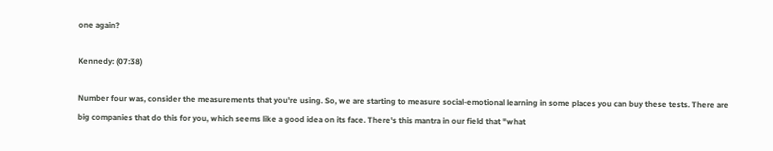one again?

Kennedy: (07:38)

Number four was, consider the measurements that you're using. So, we are starting to measure social-emotional learning in some places you can buy these tests. There are big companies that do this for you, which seems like a good idea on its face. There's this mantra in our field that "what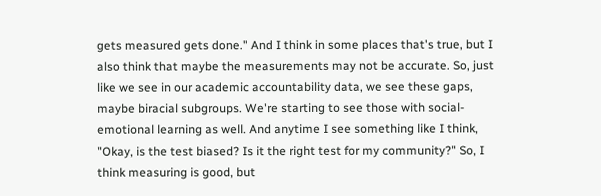gets measured gets done." And I think in some places that's true, but I also think that maybe the measurements may not be accurate. So, just like we see in our academic accountability data, we see these gaps, maybe biracial subgroups. We're starting to see those with social-emotional learning as well. And anytime I see something like I think, "Okay, is the test biased? Is it the right test for my community?" So, I think measuring is good, but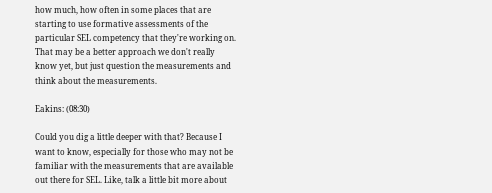how much, how often in some places that are starting to use formative assessments of the particular SEL competency that they're working on. That may be a better approach we don't really know yet, but just question the measurements and think about the measurements.

Eakins: (08:30)

Could you dig a little deeper with that? Because I want to know, especially for those who may not be familiar with the measurements that are available out there for SEL. Like, talk a little bit more about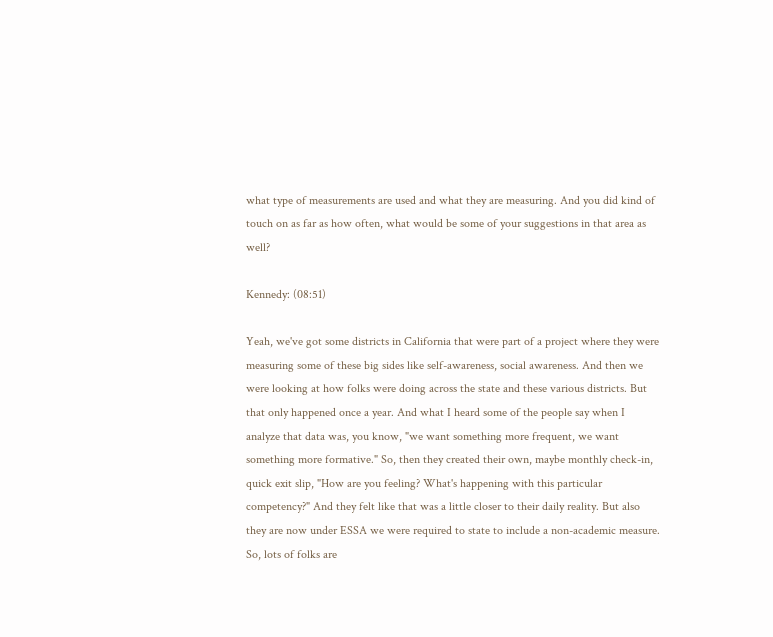what type of measurements are used and what they are measuring. And you did kind of touch on as far as how often, what would be some of your suggestions in that area as well?

Kennedy: (08:51)

Yeah, we've got some districts in California that were part of a project where they were measuring some of these big sides like self-awareness, social awareness. And then we were looking at how folks were doing across the state and these various districts. But that only happened once a year. And what I heard some of the people say when I analyze that data was, you know, "we want something more frequent, we want something more formative." So, then they created their own, maybe monthly check-in, quick exit slip, "How are you feeling? What's happening with this particular competency?" And they felt like that was a little closer to their daily reality. But also they are now under ESSA we were required to state to include a non-academic measure. So, lots of folks are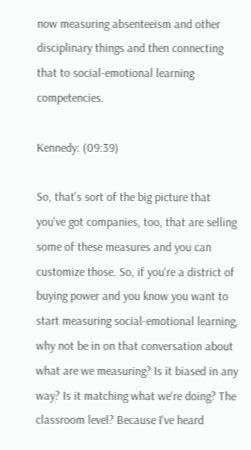now measuring absenteeism and other disciplinary things and then connecting that to social-emotional learning competencies.

Kennedy: (09:39)

So, that's sort of the big picture that you've got companies, too, that are selling some of these measures and you can customize those. So, if you're a district of buying power and you know you want to start measuring social-emotional learning, why not be in on that conversation about what are we measuring? Is it biased in any way? Is it matching what we're doing? The classroom level? Because I've heard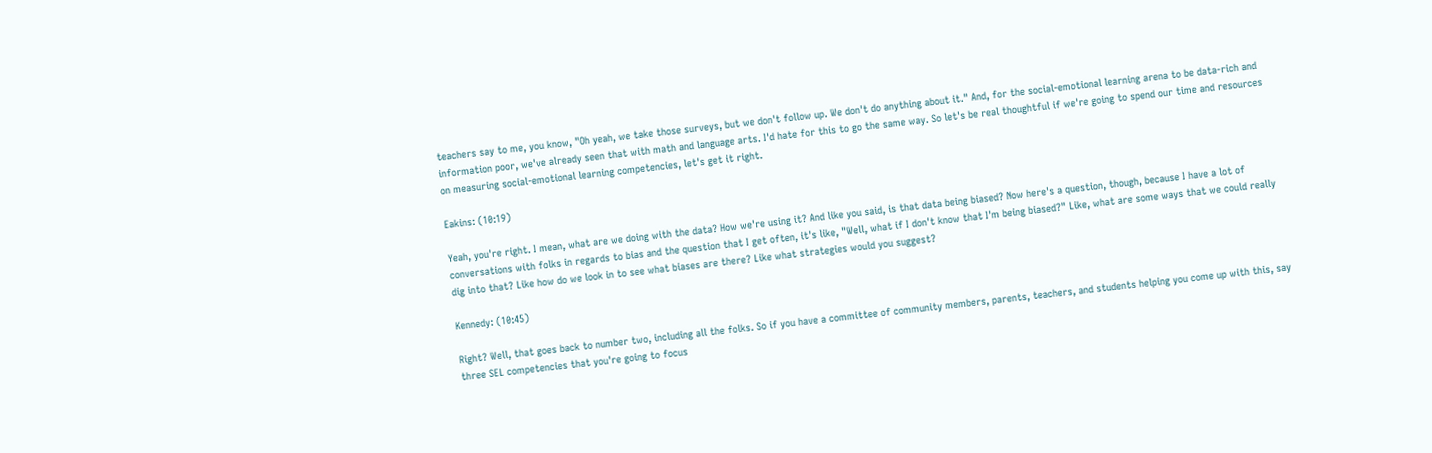teachers say to me, you know, "Oh yeah, we take those surveys, but we don't follow up. We don't do anything about it." And, for the social-emotional learning arena to be data-rich and information poor, we've already seen that with math and language arts. I'd hate for this to go the same way. So let's be real thoughtful if we're going to spend our time and resources on measuring social-emotional learning competencies, let's get it right.

Eakins: (10:19)

Yeah, you're right. I mean, what are we doing with the data? How we're using it? And like you said, is that data being biased? Now here's a question, though, because I have a lot of conversations with folks in regards to bias and the question that I get often, it's like, "Well, what if I don't know that I'm being biased?" Like, what are some ways that we could really dig into that? Like how do we look in to see what biases are there? Like what strategies would you suggest?

Kennedy: (10:45)

Right? Well, that goes back to number two, including all the folks. So if you have a committee of community members, parents, teachers, and students helping you come up with this, say three SEL competencies that you're going to focus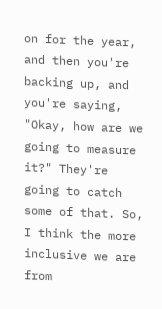on for the year, and then you're backing up, and you're saying, "Okay, how are we going to measure it?" They're going to catch some of that. So, I think the more inclusive we are from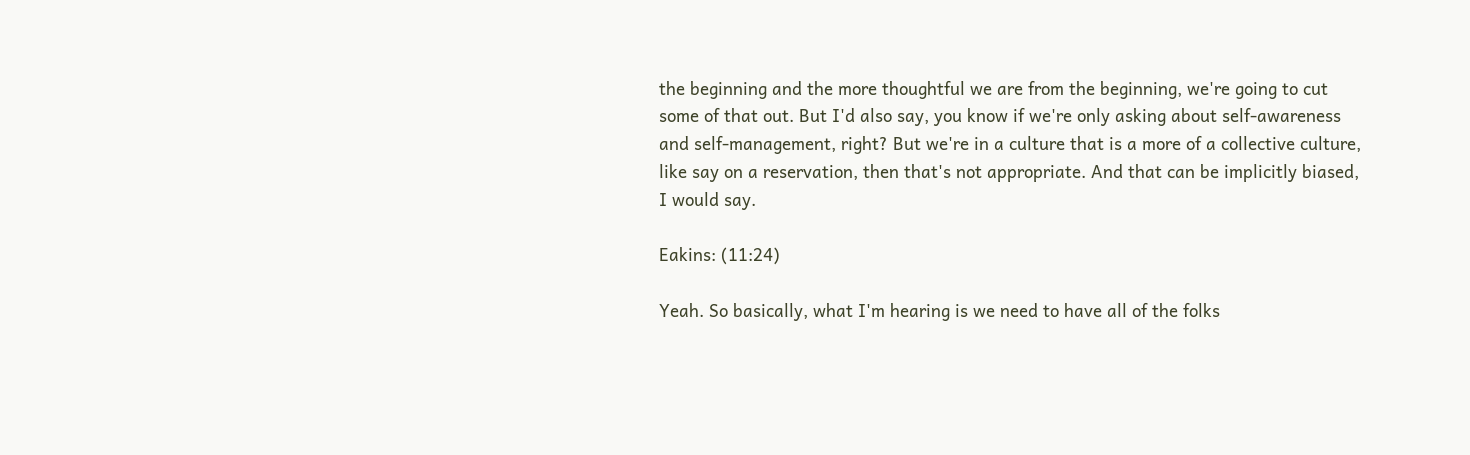the beginning and the more thoughtful we are from the beginning, we're going to cut some of that out. But I'd also say, you know if we're only asking about self-awareness and self-management, right? But we're in a culture that is a more of a collective culture, like say on a reservation, then that's not appropriate. And that can be implicitly biased, I would say.

Eakins: (11:24)

Yeah. So basically, what I'm hearing is we need to have all of the folks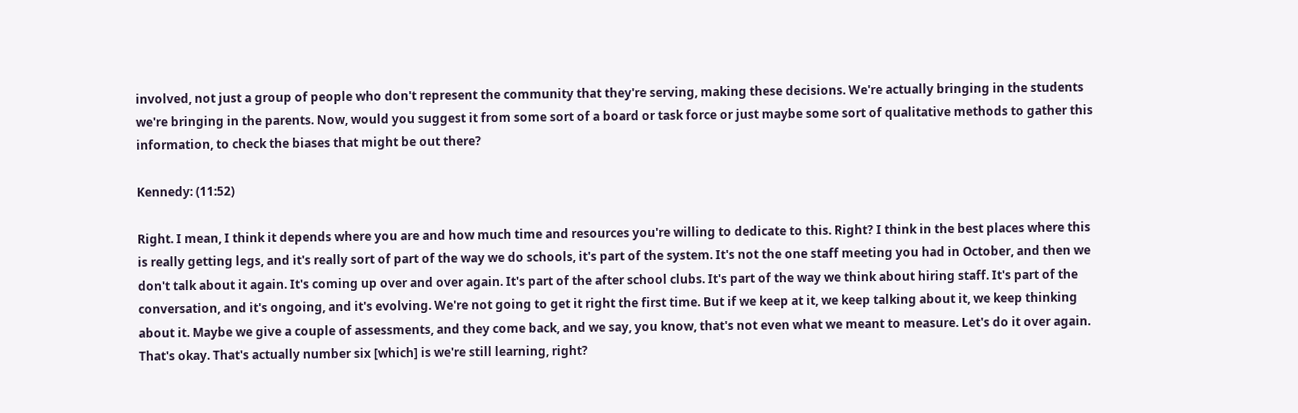involved, not just a group of people who don't represent the community that they're serving, making these decisions. We're actually bringing in the students we're bringing in the parents. Now, would you suggest it from some sort of a board or task force or just maybe some sort of qualitative methods to gather this information, to check the biases that might be out there?

Kennedy: (11:52)

Right. I mean, I think it depends where you are and how much time and resources you're willing to dedicate to this. Right? I think in the best places where this is really getting legs, and it's really sort of part of the way we do schools, it's part of the system. It's not the one staff meeting you had in October, and then we don't talk about it again. It's coming up over and over again. It's part of the after school clubs. It's part of the way we think about hiring staff. It's part of the conversation, and it's ongoing, and it's evolving. We're not going to get it right the first time. But if we keep at it, we keep talking about it, we keep thinking about it. Maybe we give a couple of assessments, and they come back, and we say, you know, that's not even what we meant to measure. Let's do it over again. That's okay. That's actually number six [which] is we're still learning, right?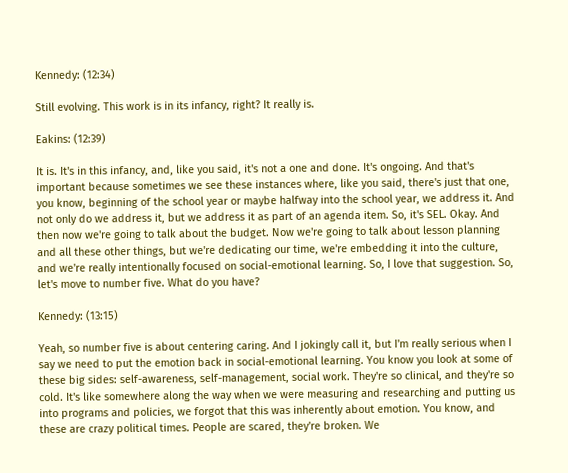Kennedy: (12:34)

Still evolving. This work is in its infancy, right? It really is.

Eakins: (12:39)

It is. It's in this infancy, and, like you said, it's not a one and done. It's ongoing. And that's important because sometimes we see these instances where, like you said, there's just that one, you know, beginning of the school year or maybe halfway into the school year, we address it. And not only do we address it, but we address it as part of an agenda item. So, it's SEL. Okay. And then now we're going to talk about the budget. Now we're going to talk about lesson planning and all these other things, but we're dedicating our time, we're embedding it into the culture, and we're really intentionally focused on social-emotional learning. So, I love that suggestion. So, let's move to number five. What do you have?

Kennedy: (13:15)

Yeah, so number five is about centering caring. And I jokingly call it, but I'm really serious when I say we need to put the emotion back in social-emotional learning. You know you look at some of these big sides: self-awareness, self-management, social work. They're so clinical, and they're so cold. It's like somewhere along the way when we were measuring and researching and putting us into programs and policies, we forgot that this was inherently about emotion. You know, and these are crazy political times. People are scared, they're broken. We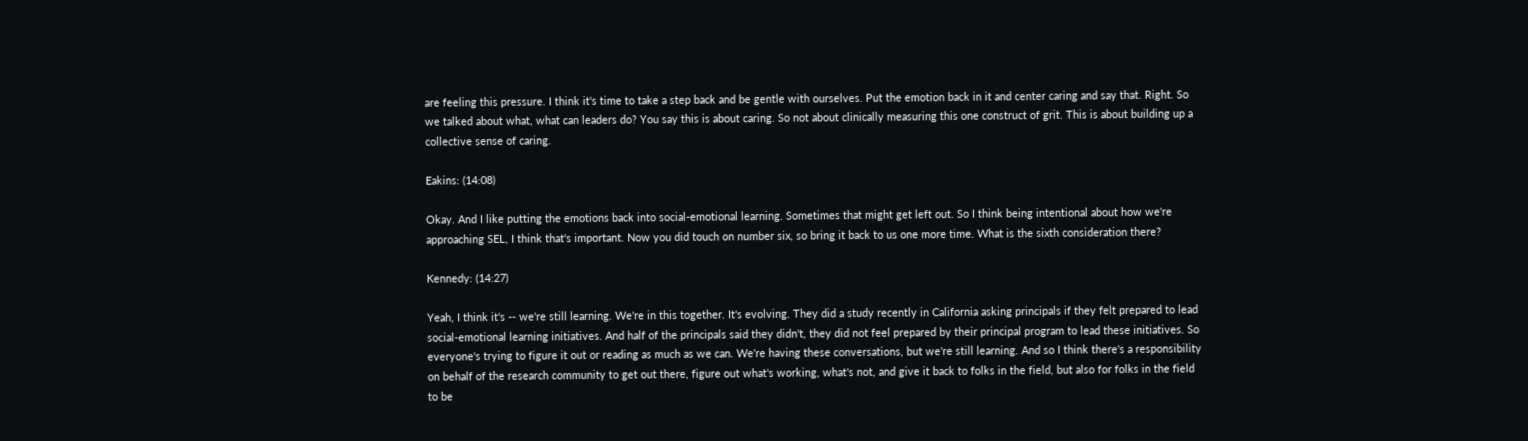are feeling this pressure. I think it's time to take a step back and be gentle with ourselves. Put the emotion back in it and center caring and say that. Right. So we talked about what, what can leaders do? You say this is about caring. So not about clinically measuring this one construct of grit. This is about building up a collective sense of caring.

Eakins: (14:08)

Okay. And I like putting the emotions back into social-emotional learning. Sometimes that might get left out. So I think being intentional about how we're approaching SEL, I think that's important. Now you did touch on number six, so bring it back to us one more time. What is the sixth consideration there?

Kennedy: (14:27)

Yeah, I think it's -- we're still learning. We're in this together. It's evolving. They did a study recently in California asking principals if they felt prepared to lead social-emotional learning initiatives. And half of the principals said they didn't, they did not feel prepared by their principal program to lead these initiatives. So everyone's trying to figure it out or reading as much as we can. We're having these conversations, but we're still learning. And so I think there's a responsibility on behalf of the research community to get out there, figure out what's working, what's not, and give it back to folks in the field, but also for folks in the field to be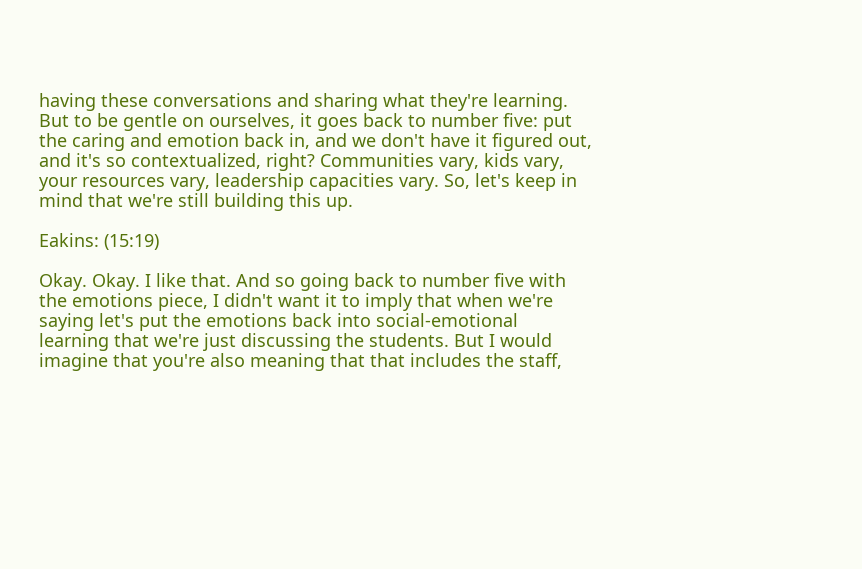having these conversations and sharing what they're learning. But to be gentle on ourselves, it goes back to number five: put the caring and emotion back in, and we don't have it figured out, and it's so contextualized, right? Communities vary, kids vary, your resources vary, leadership capacities vary. So, let's keep in mind that we're still building this up.

Eakins: (15:19)

Okay. Okay. I like that. And so going back to number five with the emotions piece, I didn't want it to imply that when we're saying let's put the emotions back into social-emotional learning that we're just discussing the students. But I would imagine that you're also meaning that that includes the staff,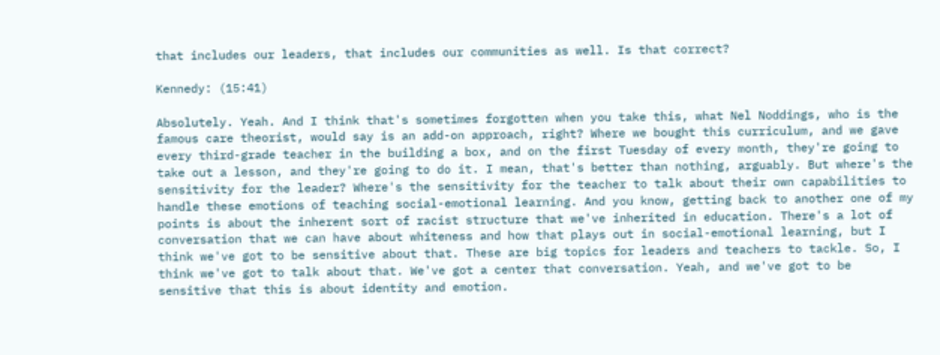that includes our leaders, that includes our communities as well. Is that correct?

Kennedy: (15:41)

Absolutely. Yeah. And I think that's sometimes forgotten when you take this, what Nel Noddings, who is the famous care theorist, would say is an add-on approach, right? Where we bought this curriculum, and we gave every third-grade teacher in the building a box, and on the first Tuesday of every month, they're going to take out a lesson, and they're going to do it. I mean, that's better than nothing, arguably. But where's the sensitivity for the leader? Where's the sensitivity for the teacher to talk about their own capabilities to handle these emotions of teaching social-emotional learning. And you know, getting back to another one of my points is about the inherent sort of racist structure that we've inherited in education. There's a lot of conversation that we can have about whiteness and how that plays out in social-emotional learning, but I think we've got to be sensitive about that. These are big topics for leaders and teachers to tackle. So, I think we've got to talk about that. We've got a center that conversation. Yeah, and we've got to be sensitive that this is about identity and emotion.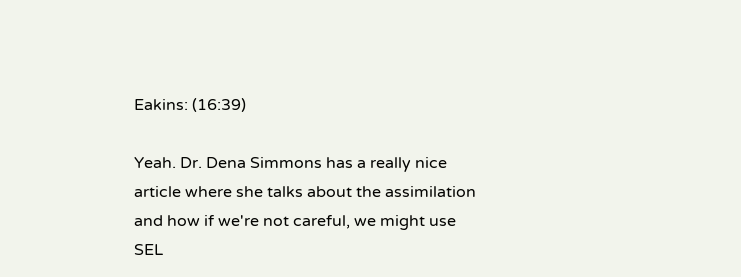Eakins: (16:39)

Yeah. Dr. Dena Simmons has a really nice article where she talks about the assimilation and how if we're not careful, we might use SEL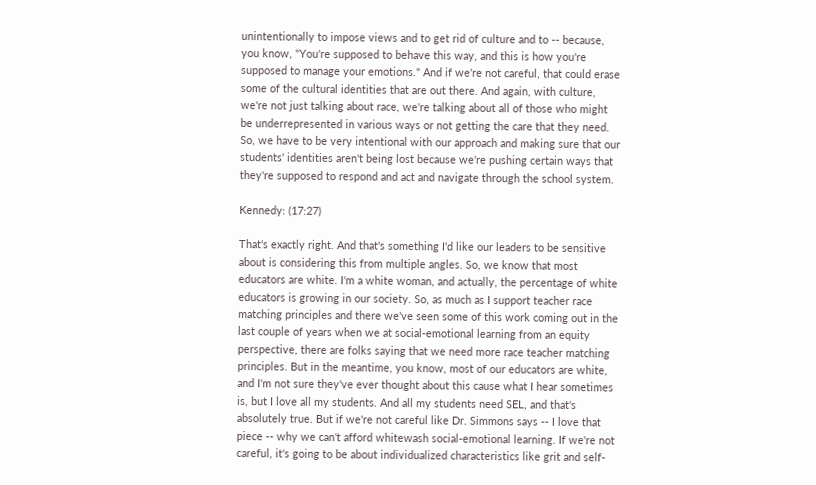unintentionally to impose views and to get rid of culture and to -- because, you know, "You're supposed to behave this way, and this is how you're supposed to manage your emotions." And if we're not careful, that could erase some of the cultural identities that are out there. And again, with culture, we're not just talking about race, we're talking about all of those who might be underrepresented in various ways or not getting the care that they need. So, we have to be very intentional with our approach and making sure that our students' identities aren't being lost because we're pushing certain ways that they're supposed to respond and act and navigate through the school system.

Kennedy: (17:27)

That's exactly right. And that's something I'd like our leaders to be sensitive about is considering this from multiple angles. So, we know that most educators are white. I'm a white woman, and actually, the percentage of white educators is growing in our society. So, as much as I support teacher race matching principles and there we've seen some of this work coming out in the last couple of years when we at social-emotional learning from an equity perspective, there are folks saying that we need more race teacher matching principles. But in the meantime, you know, most of our educators are white, and I'm not sure they've ever thought about this cause what I hear sometimes is, but I love all my students. And all my students need SEL, and that's absolutely true. But if we're not careful like Dr. Simmons says -- I love that piece -- why we can't afford whitewash social-emotional learning. If we're not careful, it's going to be about individualized characteristics like grit and self-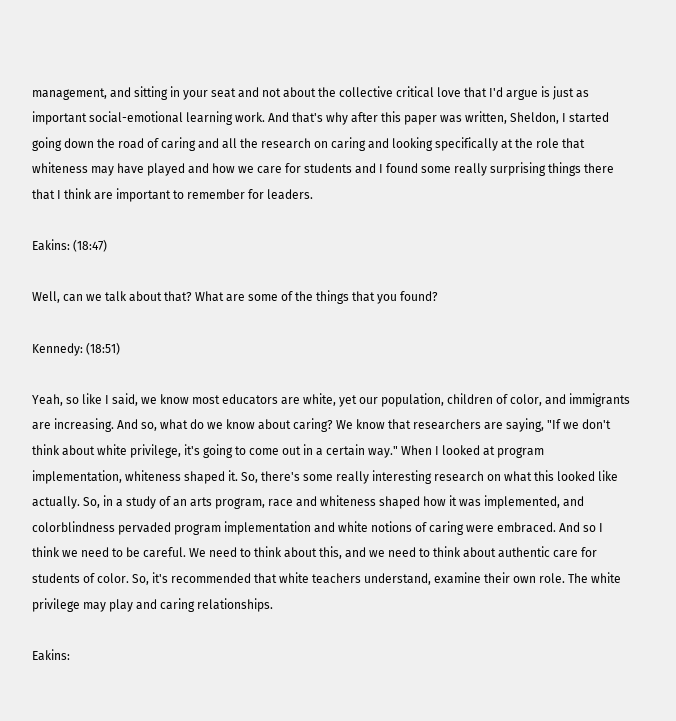management, and sitting in your seat and not about the collective critical love that I'd argue is just as important social-emotional learning work. And that's why after this paper was written, Sheldon, I started going down the road of caring and all the research on caring and looking specifically at the role that whiteness may have played and how we care for students and I found some really surprising things there that I think are important to remember for leaders.

Eakins: (18:47)

Well, can we talk about that? What are some of the things that you found?

Kennedy: (18:51)

Yeah, so like I said, we know most educators are white, yet our population, children of color, and immigrants are increasing. And so, what do we know about caring? We know that researchers are saying, "If we don't think about white privilege, it's going to come out in a certain way." When I looked at program implementation, whiteness shaped it. So, there's some really interesting research on what this looked like actually. So, in a study of an arts program, race and whiteness shaped how it was implemented, and colorblindness pervaded program implementation and white notions of caring were embraced. And so I think we need to be careful. We need to think about this, and we need to think about authentic care for students of color. So, it's recommended that white teachers understand, examine their own role. The white privilege may play and caring relationships.

Eakins: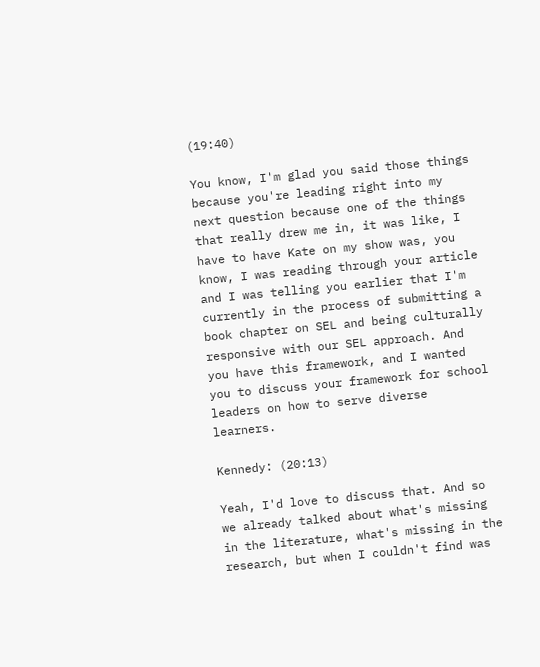(19:40)

You know, I'm glad you said those things because you're leading right into my next question because one of the things that really drew me in, it was like, I have to have Kate on my show was, you know, I was reading through your article and I was telling you earlier that I'm currently in the process of submitting a book chapter on SEL and being culturally responsive with our SEL approach. And you have this framework, and I wanted you to discuss your framework for school leaders on how to serve diverse learners.

Kennedy: (20:13)

Yeah, I'd love to discuss that. And so we already talked about what's missing in the literature, what's missing in the research, but when I couldn't find was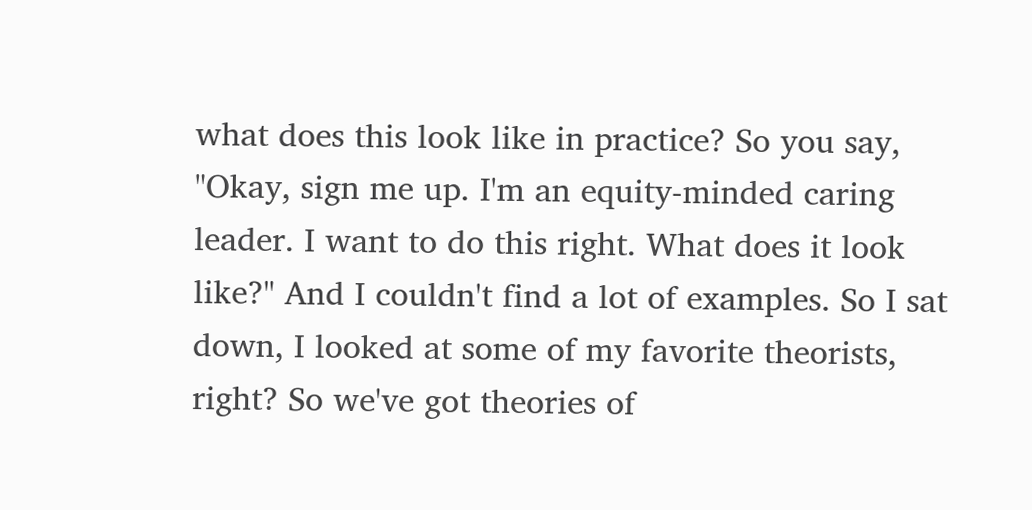what does this look like in practice? So you say, "Okay, sign me up. I'm an equity-minded caring leader. I want to do this right. What does it look like?" And I couldn't find a lot of examples. So I sat down, I looked at some of my favorite theorists, right? So we've got theories of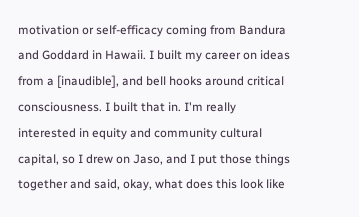motivation or self-efficacy coming from Bandura and Goddard in Hawaii. I built my career on ideas from a [inaudible], and bell hooks around critical consciousness. I built that in. I'm really interested in equity and community cultural capital, so I drew on Jaso, and I put those things together and said, okay, what does this look like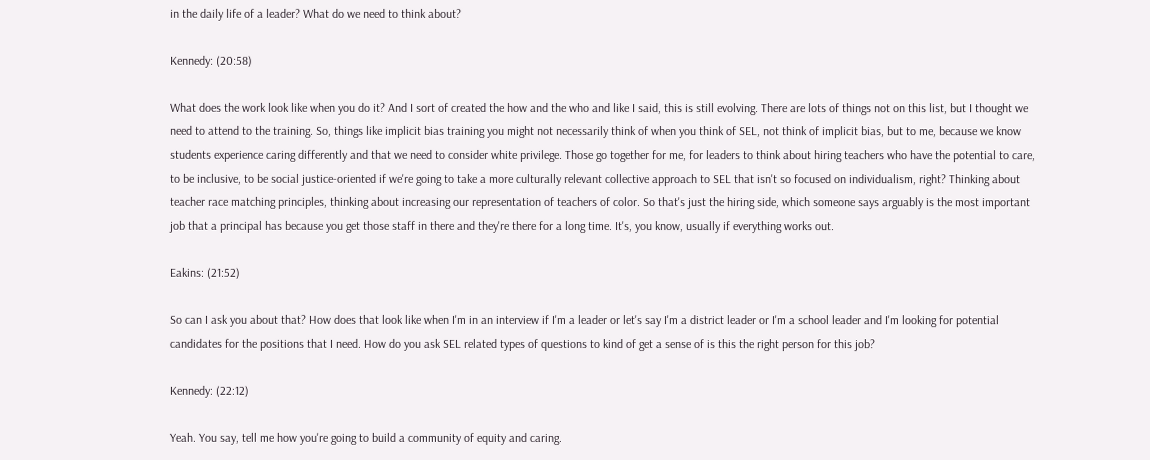in the daily life of a leader? What do we need to think about?

Kennedy: (20:58)

What does the work look like when you do it? And I sort of created the how and the who and like I said, this is still evolving. There are lots of things not on this list, but I thought we need to attend to the training. So, things like implicit bias training you might not necessarily think of when you think of SEL, not think of implicit bias, but to me, because we know students experience caring differently and that we need to consider white privilege. Those go together for me, for leaders to think about hiring teachers who have the potential to care, to be inclusive, to be social justice-oriented if we're going to take a more culturally relevant collective approach to SEL that isn't so focused on individualism, right? Thinking about teacher race matching principles, thinking about increasing our representation of teachers of color. So that's just the hiring side, which someone says arguably is the most important job that a principal has because you get those staff in there and they're there for a long time. It's, you know, usually if everything works out.

Eakins: (21:52)

So can I ask you about that? How does that look like when I'm in an interview if I'm a leader or let's say I'm a district leader or I'm a school leader and I'm looking for potential candidates for the positions that I need. How do you ask SEL related types of questions to kind of get a sense of is this the right person for this job?

Kennedy: (22:12)

Yeah. You say, tell me how you're going to build a community of equity and caring.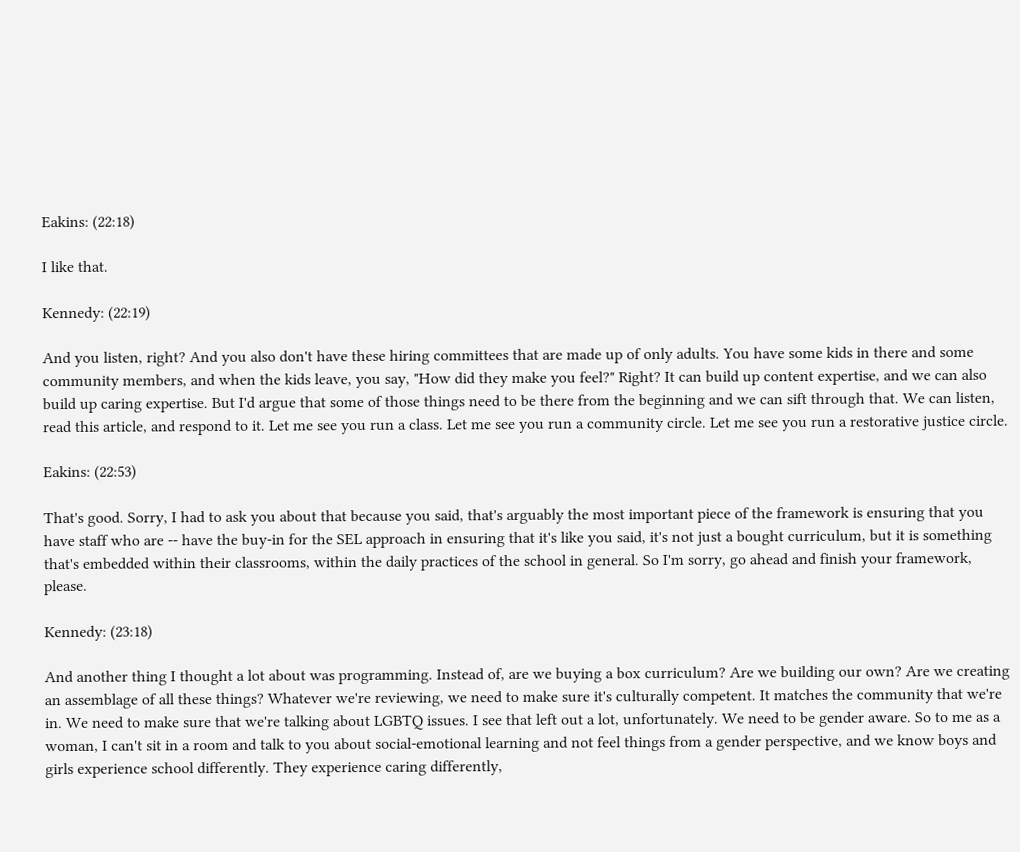Eakins: (22:18)

I like that.

Kennedy: (22:19)

And you listen, right? And you also don't have these hiring committees that are made up of only adults. You have some kids in there and some community members, and when the kids leave, you say, "How did they make you feel?" Right? It can build up content expertise, and we can also build up caring expertise. But I'd argue that some of those things need to be there from the beginning and we can sift through that. We can listen, read this article, and respond to it. Let me see you run a class. Let me see you run a community circle. Let me see you run a restorative justice circle.

Eakins: (22:53)

That's good. Sorry, I had to ask you about that because you said, that's arguably the most important piece of the framework is ensuring that you have staff who are -- have the buy-in for the SEL approach in ensuring that it's like you said, it's not just a bought curriculum, but it is something that's embedded within their classrooms, within the daily practices of the school in general. So I'm sorry, go ahead and finish your framework, please.

Kennedy: (23:18)

And another thing I thought a lot about was programming. Instead of, are we buying a box curriculum? Are we building our own? Are we creating an assemblage of all these things? Whatever we're reviewing, we need to make sure it's culturally competent. It matches the community that we're in. We need to make sure that we're talking about LGBTQ issues. I see that left out a lot, unfortunately. We need to be gender aware. So to me as a woman, I can't sit in a room and talk to you about social-emotional learning and not feel things from a gender perspective, and we know boys and girls experience school differently. They experience caring differently,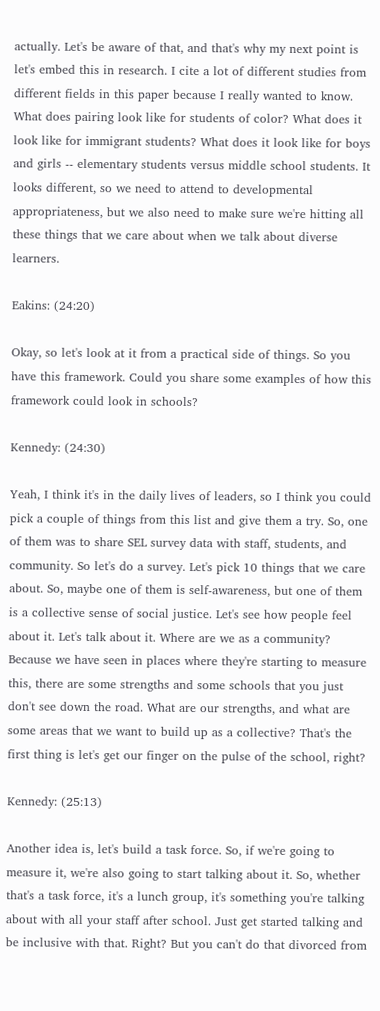actually. Let's be aware of that, and that's why my next point is let's embed this in research. I cite a lot of different studies from different fields in this paper because I really wanted to know. What does pairing look like for students of color? What does it look like for immigrant students? What does it look like for boys and girls -- elementary students versus middle school students. It looks different, so we need to attend to developmental appropriateness, but we also need to make sure we're hitting all these things that we care about when we talk about diverse learners.

Eakins: (24:20)

Okay, so let's look at it from a practical side of things. So you have this framework. Could you share some examples of how this framework could look in schools?

Kennedy: (24:30)

Yeah, I think it's in the daily lives of leaders, so I think you could pick a couple of things from this list and give them a try. So, one of them was to share SEL survey data with staff, students, and community. So let's do a survey. Let's pick 10 things that we care about. So, maybe one of them is self-awareness, but one of them is a collective sense of social justice. Let's see how people feel about it. Let's talk about it. Where are we as a community? Because we have seen in places where they're starting to measure this, there are some strengths and some schools that you just don't see down the road. What are our strengths, and what are some areas that we want to build up as a collective? That's the first thing is let's get our finger on the pulse of the school, right?

Kennedy: (25:13)

Another idea is, let's build a task force. So, if we're going to measure it, we're also going to start talking about it. So, whether that's a task force, it's a lunch group, it's something you're talking about with all your staff after school. Just get started talking and be inclusive with that. Right? But you can't do that divorced from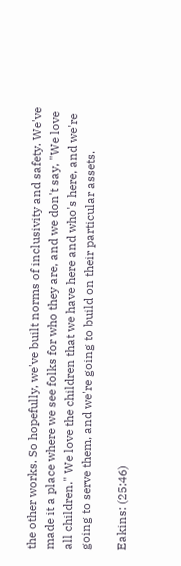the other works. So hopefully, we've built norms of inclusivity and safety. We've made it a place where we see folks for who they are, and we don't say, "We love all children." We love the children that we have here and who's here, and we're going to serve them, and we're going to build on their particular assets.

Eakins: (25:46)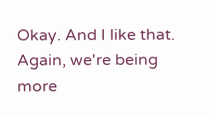Okay. And I like that. Again, we're being more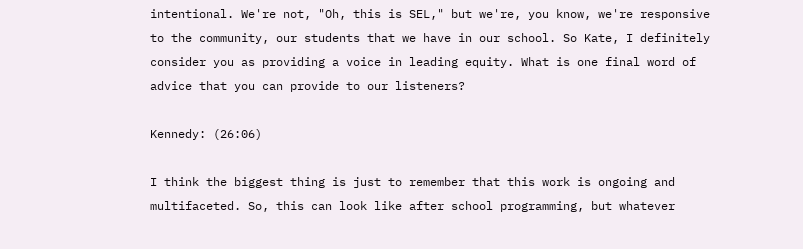intentional. We're not, "Oh, this is SEL," but we're, you know, we're responsive to the community, our students that we have in our school. So Kate, I definitely consider you as providing a voice in leading equity. What is one final word of advice that you can provide to our listeners?

Kennedy: (26:06)

I think the biggest thing is just to remember that this work is ongoing and multifaceted. So, this can look like after school programming, but whatever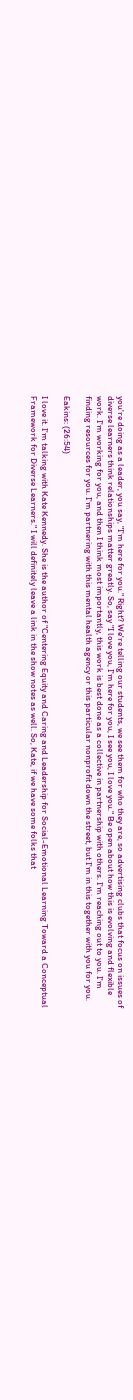you're doing as a leader, you say, "I'm here for you." Right? We're telling our students, we see them for who they are, so advertising clubs that focus on issues of diverse learners think relationships matter greatly. So, say "I love you, I'm here for you, I see you, I love you." Be open about how this is evolving and flexible work. I'm working for you, and then I think most importantly, this work is best done as a collective in partnership with others. I'm reaching out to you. I'm finding resources for you. I'm partnering with this mental health agency or this particular nonprofit down the street, but I'm in this together with you for you.

Eakins: (26:54)

I love it. I'm talking with Kate Kennedy. She is the author of "Centering Equity and Caring and Leadership for Social-Emotional Learning Toward a Conceptual Framework for Diverse Learners." I will definitely leave a link in the show notes as well. So, Kate, if we have some folks that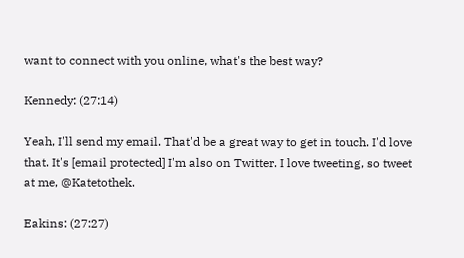want to connect with you online, what's the best way?

Kennedy: (27:14)

Yeah, I'll send my email. That'd be a great way to get in touch. I'd love that. It's [email protected] I'm also on Twitter. I love tweeting, so tweet at me, @Katetothek.

Eakins: (27:27)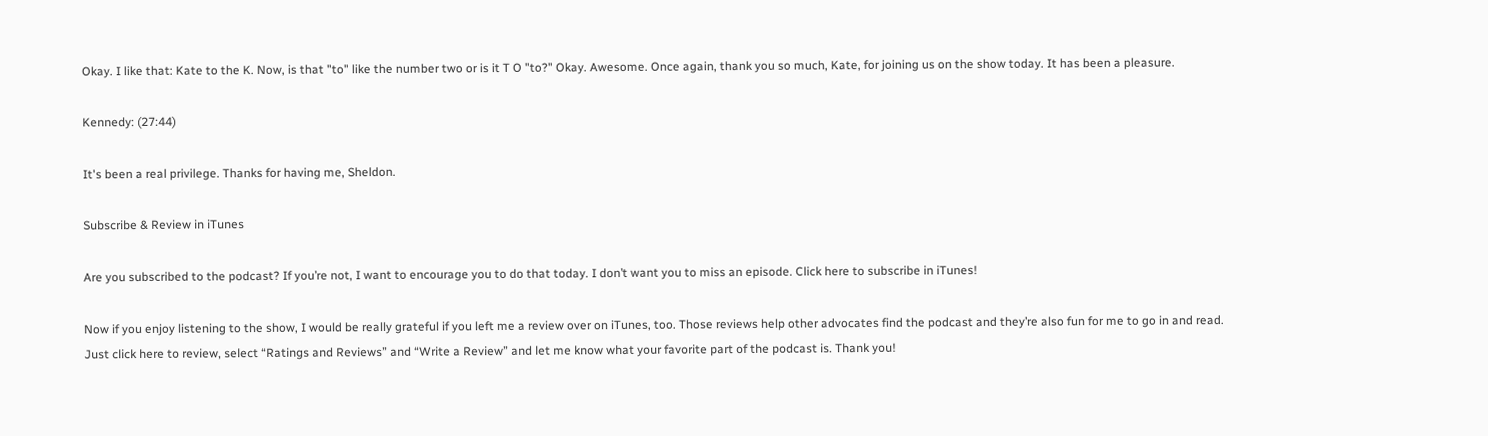Okay. I like that: Kate to the K. Now, is that "to" like the number two or is it T O "to?" Okay. Awesome. Once again, thank you so much, Kate, for joining us on the show today. It has been a pleasure.

Kennedy: (27:44)

It's been a real privilege. Thanks for having me, Sheldon.

Subscribe & Review in iTunes

Are you subscribed to the podcast? If you’re not, I want to encourage you to do that today. I don’t want you to miss an episode. Click here to subscribe in iTunes!

Now if you enjoy listening to the show, I would be really grateful if you left me a review over on iTunes, too. Those reviews help other advocates find the podcast and they’re also fun for me to go in and read. Just click here to review, select “Ratings and Reviews” and “Write a Review” and let me know what your favorite part of the podcast is. Thank you!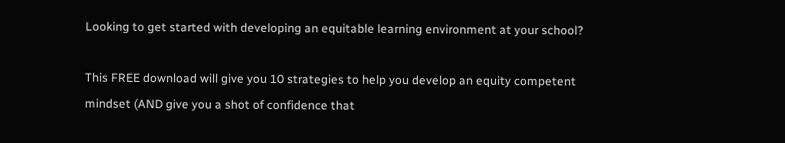Looking to get started with developing an equitable learning environment at your school?

This FREE download will give you 10 strategies to help you develop an equity competent mindset (AND give you a shot of confidence that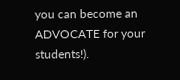you can become an ADVOCATE for your students!).